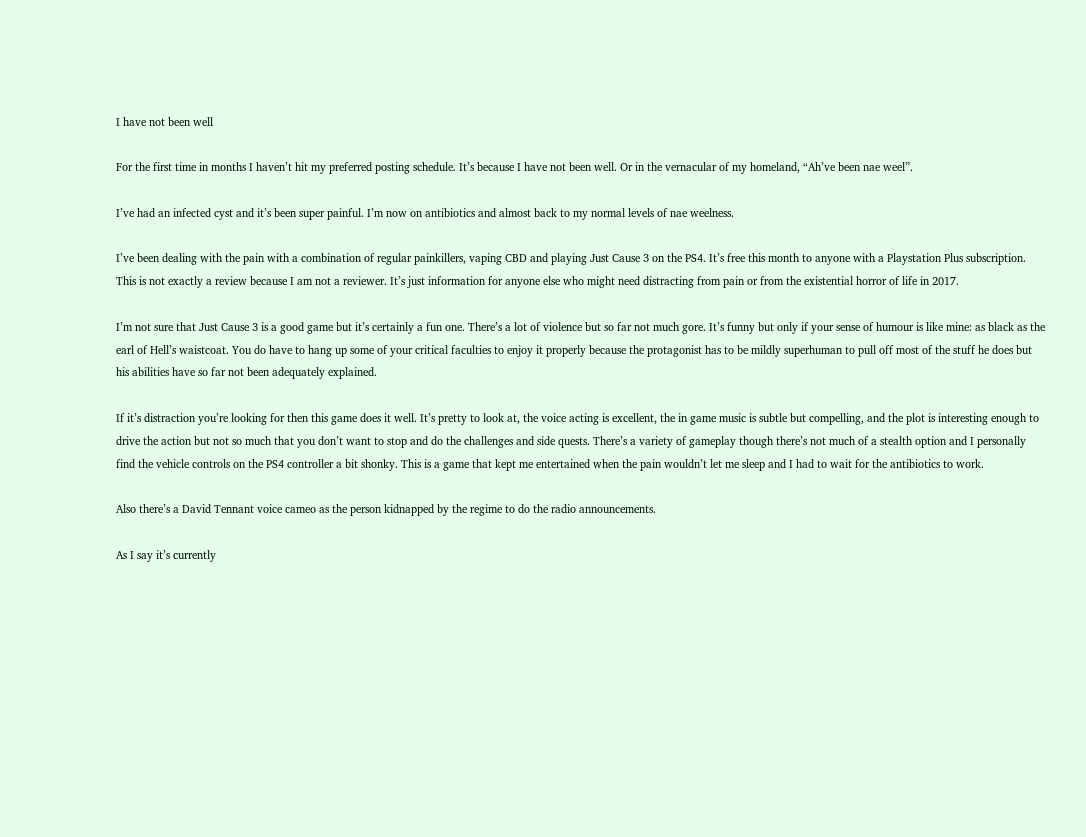I have not been well

For the first time in months I haven’t hit my preferred posting schedule. It’s because I have not been well. Or in the vernacular of my homeland, “Ah’ve been nae weel”.

I’ve had an infected cyst and it’s been super painful. I’m now on antibiotics and almost back to my normal levels of nae weelness.

I’ve been dealing with the pain with a combination of regular painkillers, vaping CBD and playing Just Cause 3 on the PS4. It’s free this month to anyone with a Playstation Plus subscription. This is not exactly a review because I am not a reviewer. It’s just information for anyone else who might need distracting from pain or from the existential horror of life in 2017.

I’m not sure that Just Cause 3 is a good game but it’s certainly a fun one. There’s a lot of violence but so far not much gore. It’s funny but only if your sense of humour is like mine: as black as the earl of Hell’s waistcoat. You do have to hang up some of your critical faculties to enjoy it properly because the protagonist has to be mildly superhuman to pull off most of the stuff he does but his abilities have so far not been adequately explained.

If it’s distraction you’re looking for then this game does it well. It’s pretty to look at, the voice acting is excellent, the in game music is subtle but compelling, and the plot is interesting enough to drive the action but not so much that you don’t want to stop and do the challenges and side quests. There’s a variety of gameplay though there’s not much of a stealth option and I personally find the vehicle controls on the PS4 controller a bit shonky. This is a game that kept me entertained when the pain wouldn’t let me sleep and I had to wait for the antibiotics to work.

Also there’s a David Tennant voice cameo as the person kidnapped by the regime to do the radio announcements.

As I say it’s currently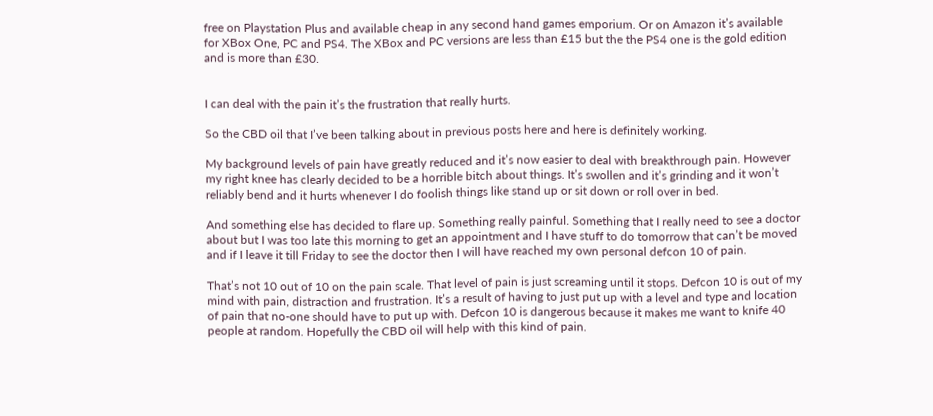free on Playstation Plus and available cheap in any second hand games emporium. Or on Amazon it’s available for XBox One, PC and PS4. The XBox and PC versions are less than £15 but the the PS4 one is the gold edition and is more than £30.


I can deal with the pain it’s the frustration that really hurts.

So the CBD oil that I’ve been talking about in previous posts here and here is definitely working.

My background levels of pain have greatly reduced and it’s now easier to deal with breakthrough pain. However my right knee has clearly decided to be a horrible bitch about things. It’s swollen and it’s grinding and it won’t reliably bend and it hurts whenever I do foolish things like stand up or sit down or roll over in bed.

And something else has decided to flare up. Something really painful. Something that I really need to see a doctor about but I was too late this morning to get an appointment and I have stuff to do tomorrow that can’t be moved and if I leave it till Friday to see the doctor then I will have reached my own personal defcon 10 of pain.

That’s not 10 out of 10 on the pain scale. That level of pain is just screaming until it stops. Defcon 10 is out of my mind with pain, distraction and frustration. It’s a result of having to just put up with a level and type and location of pain that no-one should have to put up with. Defcon 10 is dangerous because it makes me want to knife 40 people at random. Hopefully the CBD oil will help with this kind of pain.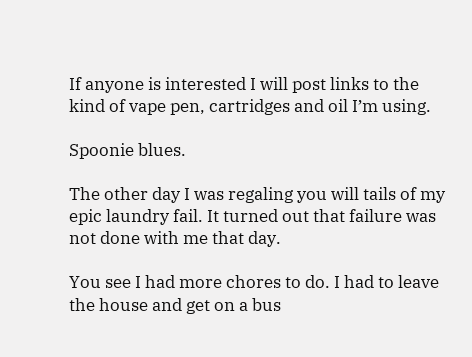If anyone is interested I will post links to the kind of vape pen, cartridges and oil I’m using.

Spoonie blues.

The other day I was regaling you will tails of my epic laundry fail. It turned out that failure was not done with me that day.

You see I had more chores to do. I had to leave the house and get on a bus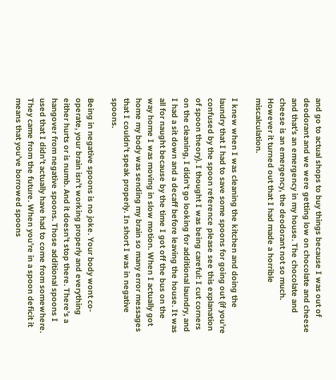and go to actual shops to buy things because I was out of deodorant and we were getting low on chocolate and cheese and that’s an emergency in my house. The chocolate and cheese is an emergency, the deodorant not so much. However it turned out that I had made a horrible miscalculation.

I knew when I was cleaning the kitchen and doing the laundry that I had to save some spoons for going out (if you’re confused by the spoon reference please see this explanation of spoon theory). I thought I was being careful: I cut corners on the cleaning, I didn’t go looking for additional laundry, and I had a sit down and a decaff before leaving the house. It was all for naught because by the time I got off the bus on the way home I was moving in slow motion. When I actually got home my body was sending my brain so many error messages that I couldn’t speak properly. In short I was in negative spoons.

Being in negative spoons is no joke. Your body wont co-operate, your brain isn’t working properly and everything either hurts or is numb. And it doesn’t stop there. There’s a hangover from negative spoons. Those additional spoons I used that I didn’t actually have had to come from somewhere. They came from the future. When you’re in a spoon deficit it means that you’ve borrowed spoons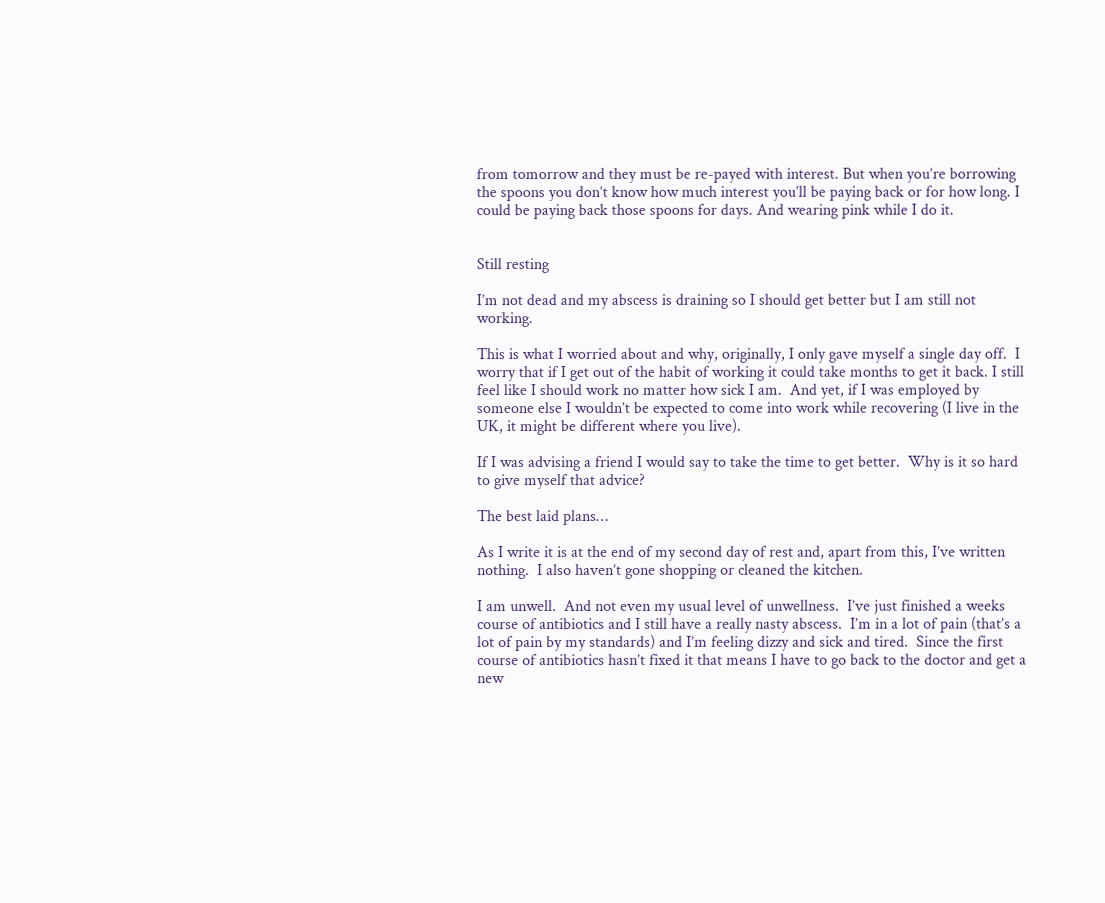from tomorrow and they must be re-payed with interest. But when you’re borrowing the spoons you don’t know how much interest you’ll be paying back or for how long. I could be paying back those spoons for days. And wearing pink while I do it.


Still resting

I’m not dead and my abscess is draining so I should get better but I am still not working.

This is what I worried about and why, originally, I only gave myself a single day off.  I worry that if I get out of the habit of working it could take months to get it back. I still feel like I should work no matter how sick I am.  And yet, if I was employed by someone else I wouldn’t be expected to come into work while recovering (I live in the UK, it might be different where you live).

If I was advising a friend I would say to take the time to get better.  Why is it so hard to give myself that advice?

The best laid plans…

As I write it is at the end of my second day of rest and, apart from this, I’ve written nothing.  I also haven’t gone shopping or cleaned the kitchen.

I am unwell.  And not even my usual level of unwellness.  I’ve just finished a weeks course of antibiotics and I still have a really nasty abscess.  I’m in a lot of pain (that’s a lot of pain by my standards) and I’m feeling dizzy and sick and tired.  Since the first course of antibiotics hasn’t fixed it that means I have to go back to the doctor and get a new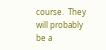course.  They will probably be a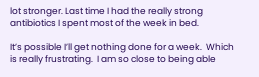lot stronger. Last time I had the really strong antibiotics I spent most of the week in bed.

It’s possible I’ll get nothing done for a week.  Which is really frustrating.  I am so close to being able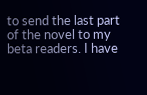to send the last part of the novel to my beta readers. I have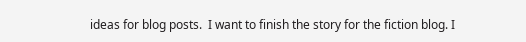ideas for blog posts.  I want to finish the story for the fiction blog. I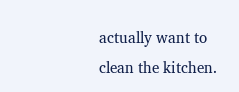actually want to clean the kitchen.